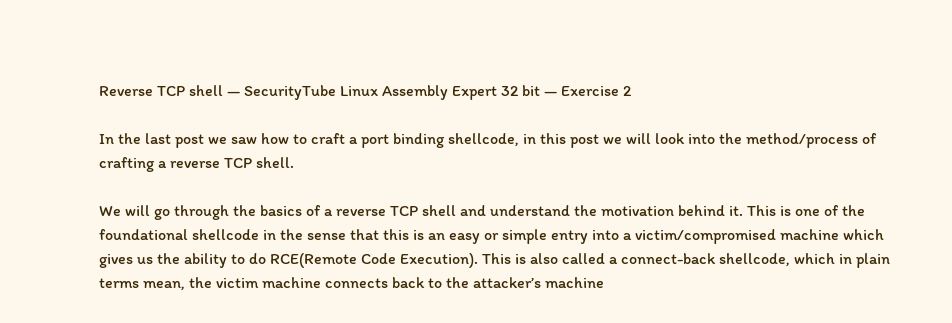Reverse TCP shell — SecurityTube Linux Assembly Expert 32 bit — Exercise 2

In the last post we saw how to craft a port binding shellcode, in this post we will look into the method/process of crafting a reverse TCP shell.

We will go through the basics of a reverse TCP shell and understand the motivation behind it. This is one of the foundational shellcode in the sense that this is an easy or simple entry into a victim/compromised machine which gives us the ability to do RCE(Remote Code Execution). This is also called a connect-back shellcode, which in plain terms mean, the victim machine connects back to the attacker’s machine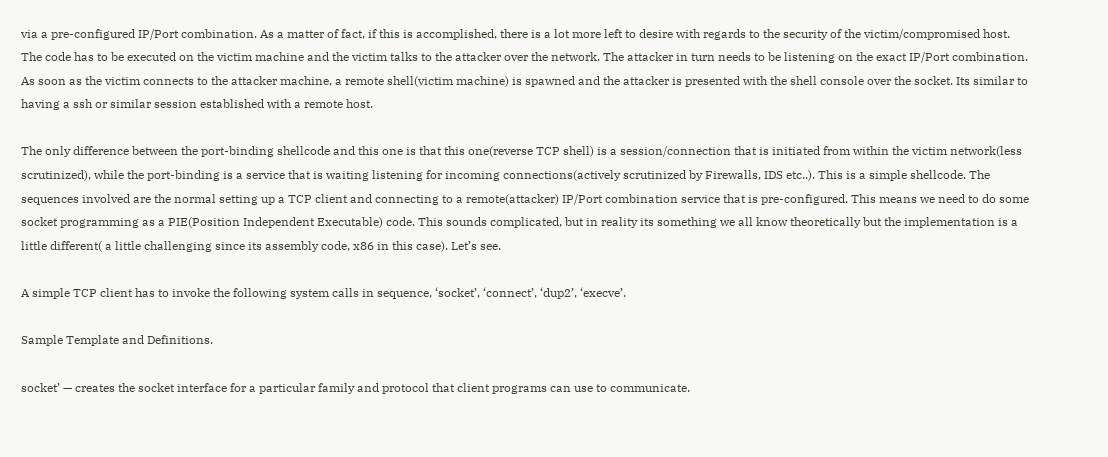via a pre-configured IP/Port combination. As a matter of fact, if this is accomplished, there is a lot more left to desire with regards to the security of the victim/compromised host. The code has to be executed on the victim machine and the victim talks to the attacker over the network. The attacker in turn needs to be listening on the exact IP/Port combination. As soon as the victim connects to the attacker machine, a remote shell(victim machine) is spawned and the attacker is presented with the shell console over the socket. Its similar to having a ssh or similar session established with a remote host.

The only difference between the port-binding shellcode and this one is that this one(reverse TCP shell) is a session/connection that is initiated from within the victim network(less scrutinized), while the port-binding is a service that is waiting listening for incoming connections(actively scrutinized by Firewalls, IDS etc..). This is a simple shellcode. The sequences involved are the normal setting up a TCP client and connecting to a remote(attacker) IP/Port combination service that is pre-configured. This means we need to do some socket programming as a PIE(Position Independent Executable) code. This sounds complicated, but in reality its something we all know theoretically but the implementation is a little different( a little challenging since its assembly code, x86 in this case). Let’s see.

A simple TCP client has to invoke the following system calls in sequence, ‘socket’, ‘connect’, ‘dup2’, ‘execve’.

Sample Template and Definitions.

socket’ — creates the socket interface for a particular family and protocol that client programs can use to communicate.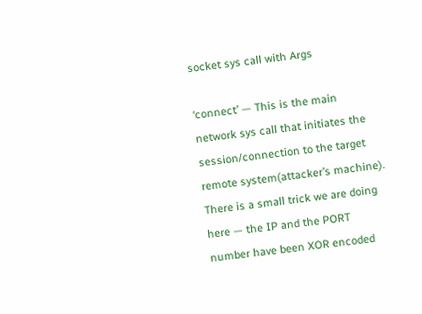socket sys call with Args

‘connect’ — This is the main network sys call that initiates the session/connection to the target remote system(attacker’s machine). There is a small trick we are doing here — the IP and the PORT number have been XOR encoded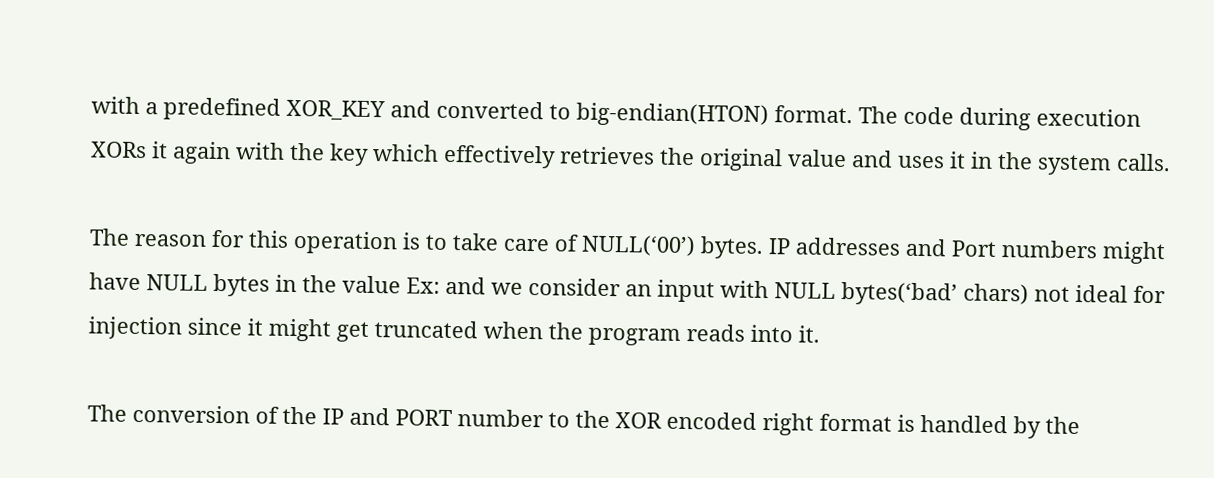with a predefined XOR_KEY and converted to big-endian(HTON) format. The code during execution XORs it again with the key which effectively retrieves the original value and uses it in the system calls.

The reason for this operation is to take care of NULL(‘00’) bytes. IP addresses and Port numbers might have NULL bytes in the value Ex: and we consider an input with NULL bytes(‘bad’ chars) not ideal for injection since it might get truncated when the program reads into it.

The conversion of the IP and PORT number to the XOR encoded right format is handled by the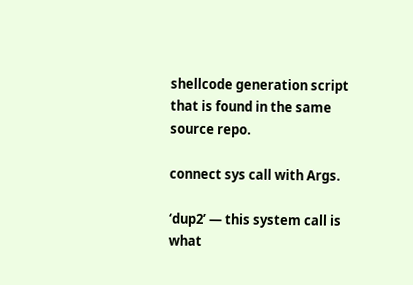shellcode generation script that is found in the same source repo.

connect sys call with Args.

‘dup2’ — this system call is what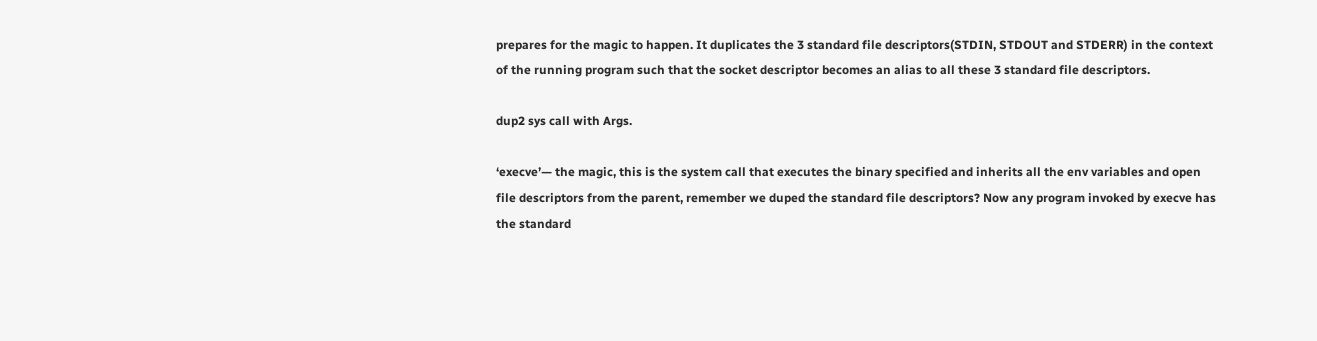prepares for the magic to happen. It duplicates the 3 standard file descriptors(STDIN, STDOUT and STDERR) in the context of the running program such that the socket descriptor becomes an alias to all these 3 standard file descriptors.

dup2 sys call with Args.

‘execve’— the magic, this is the system call that executes the binary specified and inherits all the env variables and open file descriptors from the parent, remember we duped the standard file descriptors? Now any program invoked by execve has the standard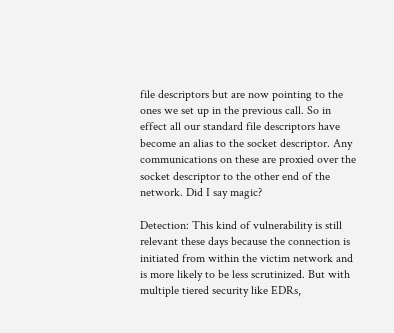file descriptors but are now pointing to the ones we set up in the previous call. So in effect all our standard file descriptors have become an alias to the socket descriptor. Any communications on these are proxied over the socket descriptor to the other end of the network. Did I say magic?

Detection: This kind of vulnerability is still relevant these days because the connection is initiated from within the victim network and is more likely to be less scrutinized. But with multiple tiered security like EDRs,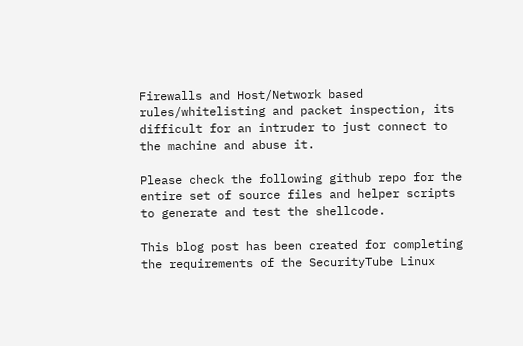Firewalls and Host/Network based rules/whitelisting and packet inspection, its difficult for an intruder to just connect to the machine and abuse it.

Please check the following github repo for the entire set of source files and helper scripts to generate and test the shellcode.

This blog post has been created for completing the requirements of the SecurityTube Linux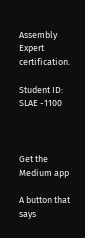Assembly Expert certification.

Student ID: SLAE -1100



Get the Medium app

A button that says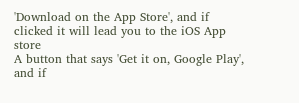'Download on the App Store', and if clicked it will lead you to the iOS App store
A button that says 'Get it on, Google Play', and if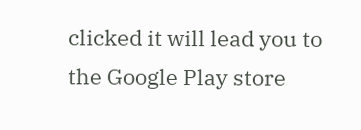clicked it will lead you to the Google Play store